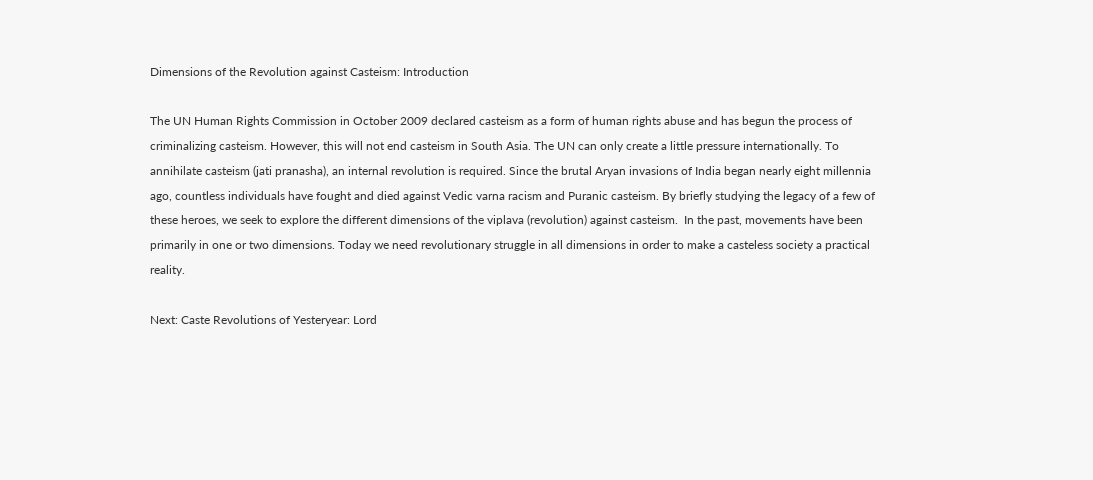Dimensions of the Revolution against Casteism: Introduction

The UN Human Rights Commission in October 2009 declared casteism as a form of human rights abuse and has begun the process of criminalizing casteism. However, this will not end casteism in South Asia. The UN can only create a little pressure internationally. To annihilate casteism (jati pranasha), an internal revolution is required. Since the brutal Aryan invasions of India began nearly eight millennia ago, countless individuals have fought and died against Vedic varna racism and Puranic casteism. By briefly studying the legacy of a few of these heroes, we seek to explore the different dimensions of the viplava (revolution) against casteism.  In the past, movements have been primarily in one or two dimensions. Today we need revolutionary struggle in all dimensions in order to make a casteless society a practical reality.

Next: Caste Revolutions of Yesteryear: Lord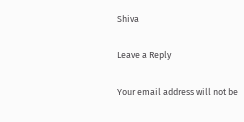Shiva

Leave a Reply

Your email address will not be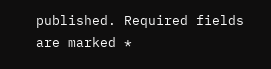published. Required fields are marked *